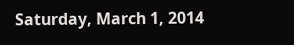Saturday, March 1, 2014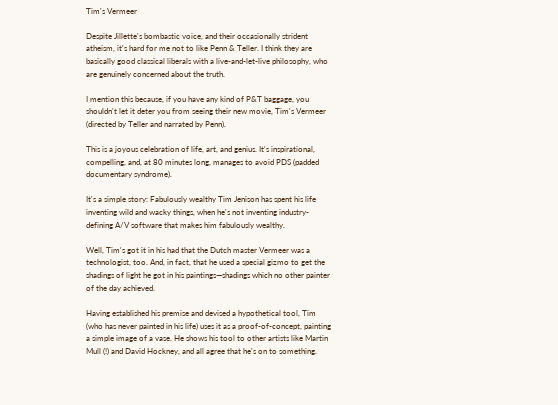Tim's Vermeer

Despite Jillette's bombastic voice, and their occasionally strident atheism, it's hard for me not to like Penn & Teller. I think they are basically good classical liberals with a live-and-let-live philosophy, who are genuinely concerned about the truth.

I mention this because, if you have any kind of P&T baggage, you shouldn't let it deter you from seeing their new movie, Tim's Vermeer (directed by Teller and narrated by Penn).

This is a joyous celebration of life, art, and genius. It's inspirational, compelling, and, at 80 minutes long, manages to avoid PDS (padded documentary syndrome).

It's a simple story: Fabulously wealthy Tim Jenison has spent his life inventing wild and wacky things, when he's not inventing industry-defining A/V software that makes him fabulously wealthy.

Well, Tim's got it in his had that the Dutch master Vermeer was a technologist, too. And, in fact, that he used a special gizmo to get the shadings of light he got in his paintings—shadings which no other painter of the day achieved.

Having established his premise and devised a hypothetical tool, Tim (who has never painted in his life) uses it as a proof-of-concept, painting a simple image of a vase. He shows his tool to other artists like Martin Mull (!) and David Hockney, and all agree that he's on to something.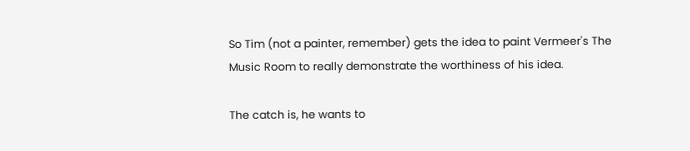So Tim (not a painter, remember) gets the idea to paint Vermeer's The Music Room to really demonstrate the worthiness of his idea.

The catch is, he wants to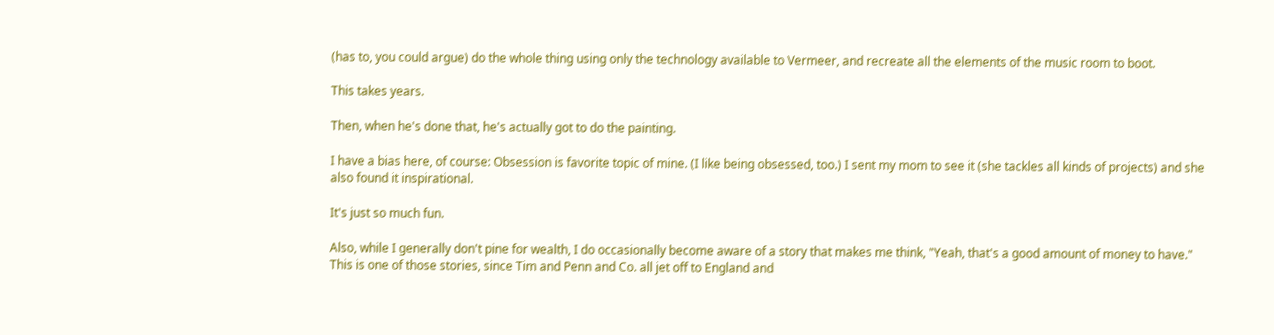(has to, you could argue) do the whole thing using only the technology available to Vermeer, and recreate all the elements of the music room to boot.

This takes years.

Then, when he's done that, he's actually got to do the painting.

I have a bias here, of course: Obsession is favorite topic of mine. (I like being obsessed, too.) I sent my mom to see it (she tackles all kinds of projects) and she also found it inspirational.

It's just so much fun.

Also, while I generally don't pine for wealth, I do occasionally become aware of a story that makes me think, "Yeah, that's a good amount of money to have." This is one of those stories, since Tim and Penn and Co. all jet off to England and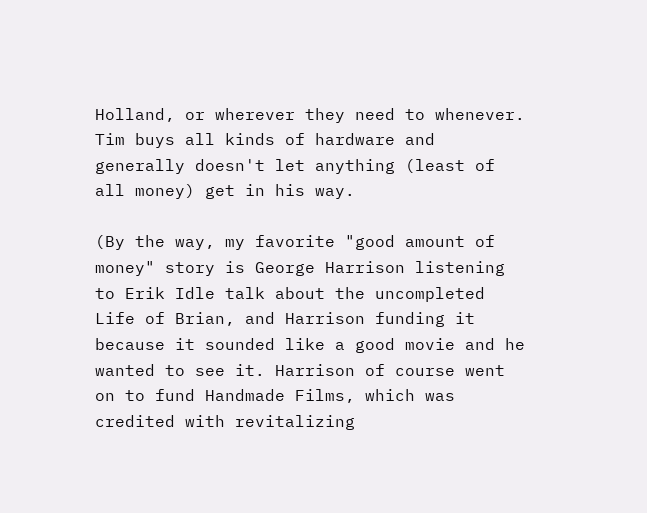Holland, or wherever they need to whenever. Tim buys all kinds of hardware and generally doesn't let anything (least of all money) get in his way.

(By the way, my favorite "good amount of money" story is George Harrison listening to Erik Idle talk about the uncompleted Life of Brian, and Harrison funding it because it sounded like a good movie and he wanted to see it. Harrison of course went on to fund Handmade Films, which was credited with revitalizing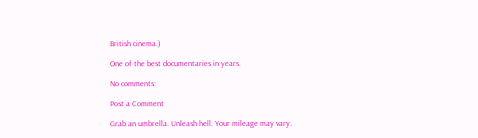British cinema.)

One of the best documentaries in years.

No comments:

Post a Comment

Grab an umbrella. Unleash hell. Your mileage may vary.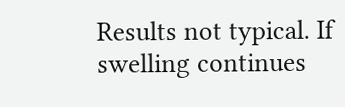Results not typical. If swelling continues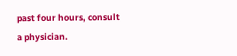past four hours, consult a physician.